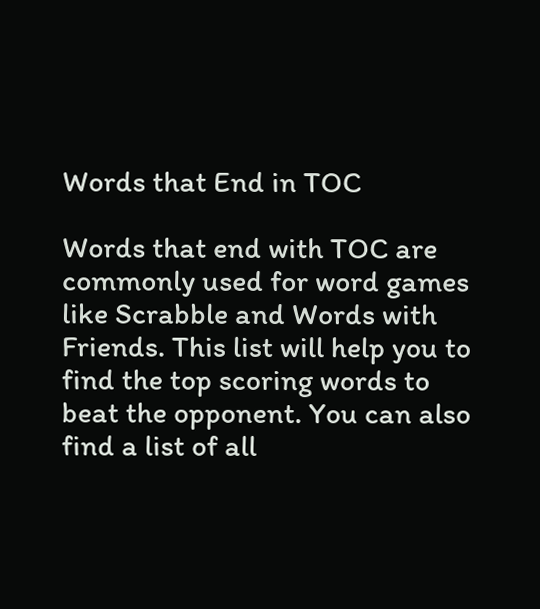Words that End in TOC

Words that end with TOC are commonly used for word games like Scrabble and Words with Friends. This list will help you to find the top scoring words to beat the opponent. You can also find a list of all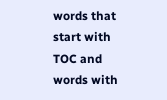words that start with TOC and words with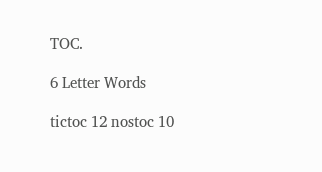TOC.

6 Letter Words

tictoc 12 nostoc 10